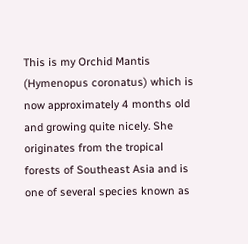This is my Orchid Mantis (Hymenopus coronatus) which is now approximately 4 months old and growing quite nicely. She originates from the tropical forests of Southeast Asia and is one of several species known as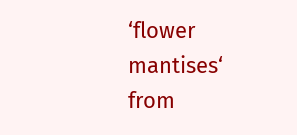‘flower mantises‘ from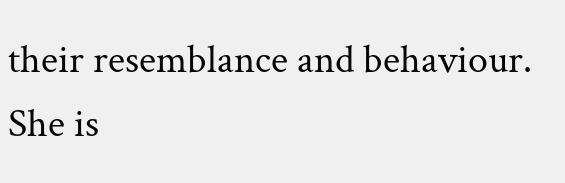their resemblance and behaviour. She is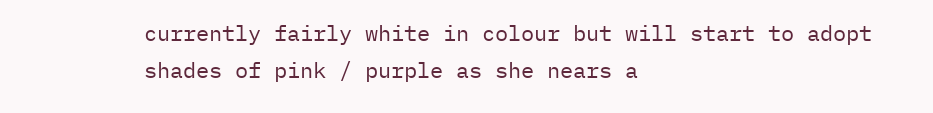currently fairly white in colour but will start to adopt shades of pink / purple as she nears a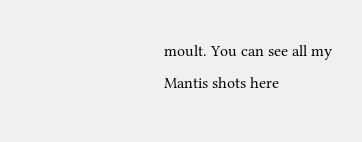moult. You can see all my Mantis shots here